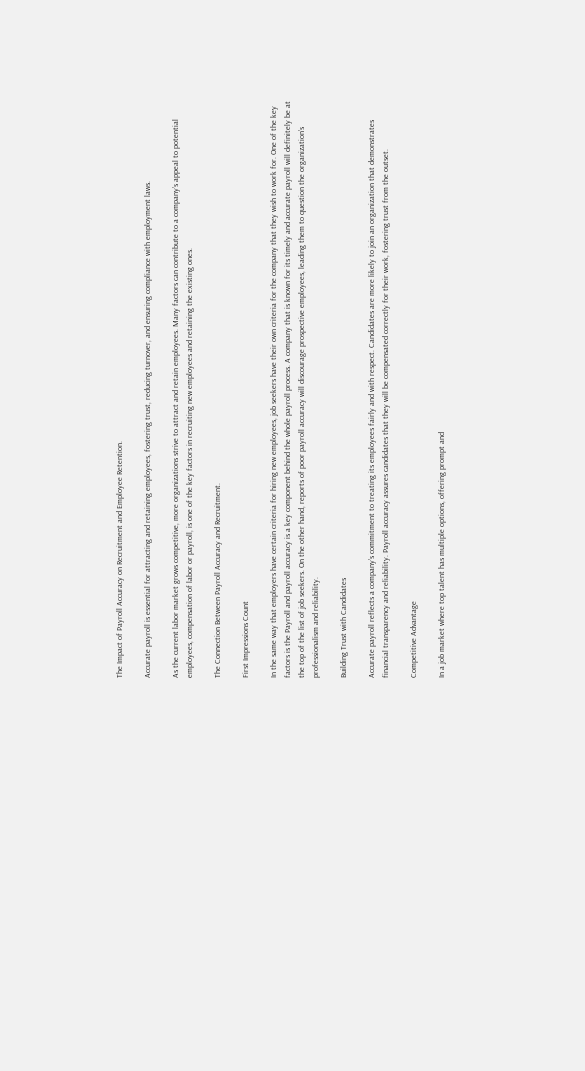The Impact of Payroll Accuracy on Recruitment and Employee Retention.

Accurate payroll is essential for attracting and retaining employees, fostering trust, reducing turnover, and ensuring compliance with employment laws.

As the current labor market grows competitive, more organizations strive to attract and retain employees. Many factors can contribute to a company’s appeal to potential employees, compensation of labor or payroll, is one of the key factors in recruiting new employees and retaining the existing ones.

The Connection Between Payroll Accuracy and Recruitment.

First Impressions Count

In the same way that employers have certain criteria for hiring new employees, job seekers have their own criteria for the company that they wish to work for. One of the key factors is the Payroll and payroll accuracy is a key component behind the whole payroll process. A company that is known for its timely and accurate payroll will definitely be at the top of the list of job seekers. On the other hand, reports of poor payroll accuracy will discourage prospective employees, leading them to question the organization’s professionalism and reliability.

Building Trust with Candidates

Accurate payroll reflects a company’s commitment to treating its employees fairly and with respect. Candidates are more likely to join an organization that demonstrates financial transparency and reliability. Payroll accuracy assures candidates that they will be compensated correctly for their work, fostering trust from the outset.

Competitive Advantage

In a job market where top talent has multiple options, offering prompt and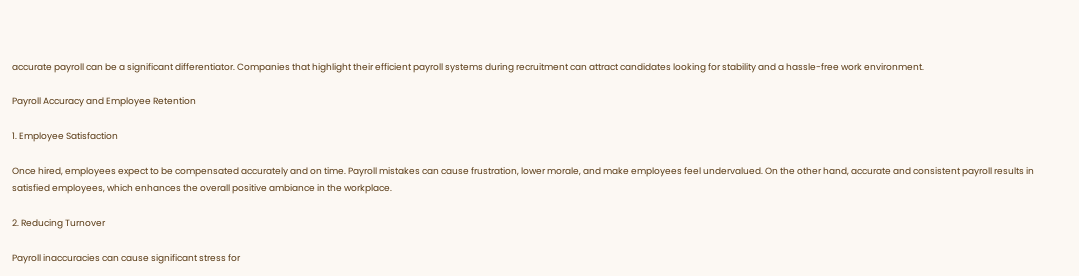accurate payroll can be a significant differentiator. Companies that highlight their efficient payroll systems during recruitment can attract candidates looking for stability and a hassle-free work environment.

Payroll Accuracy and Employee Retention

1. Employee Satisfaction

Once hired, employees expect to be compensated accurately and on time. Payroll mistakes can cause frustration, lower morale, and make employees feel undervalued. On the other hand, accurate and consistent payroll results in satisfied employees, which enhances the overall positive ambiance in the workplace.

2. Reducing Turnover

Payroll inaccuracies can cause significant stress for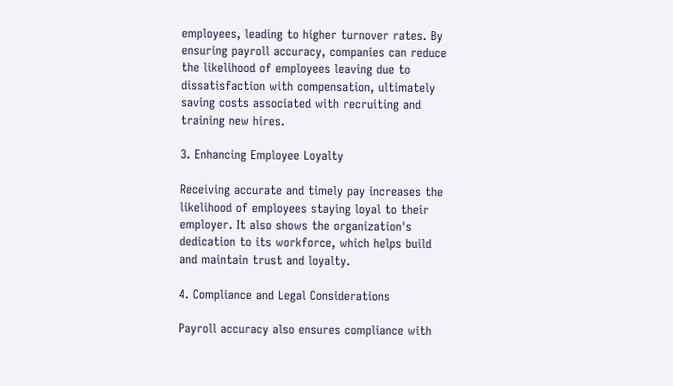employees, leading to higher turnover rates. By ensuring payroll accuracy, companies can reduce the likelihood of employees leaving due to dissatisfaction with compensation, ultimately saving costs associated with recruiting and training new hires.

3. Enhancing Employee Loyalty

Receiving accurate and timely pay increases the likelihood of employees staying loyal to their employer. It also shows the organization's dedication to its workforce, which helps build and maintain trust and loyalty.

4. Compliance and Legal Considerations

Payroll accuracy also ensures compliance with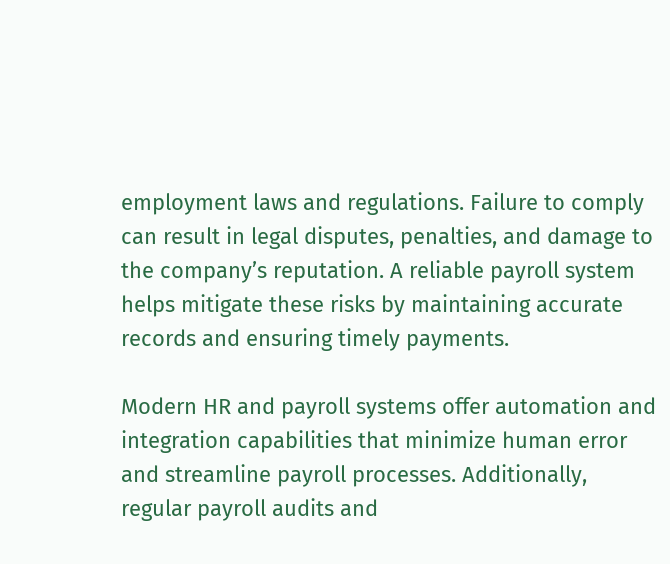employment laws and regulations. Failure to comply can result in legal disputes, penalties, and damage to the company’s reputation. A reliable payroll system helps mitigate these risks by maintaining accurate records and ensuring timely payments.

Modern HR and payroll systems offer automation and integration capabilities that minimize human error and streamline payroll processes. Additionally, regular payroll audits and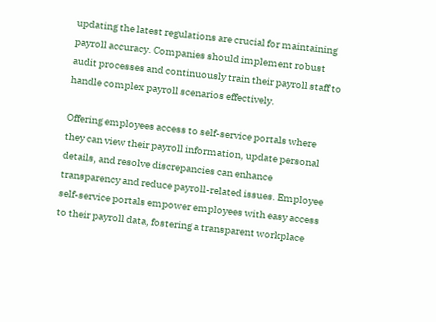updating the latest regulations are crucial for maintaining payroll accuracy. Companies should implement robust audit processes and continuously train their payroll staff to handle complex payroll scenarios effectively.

Offering employees access to self-service portals where they can view their payroll information, update personal details, and resolve discrepancies can enhance transparency and reduce payroll-related issues. Employee self-service portals empower employees with easy access to their payroll data, fostering a transparent workplace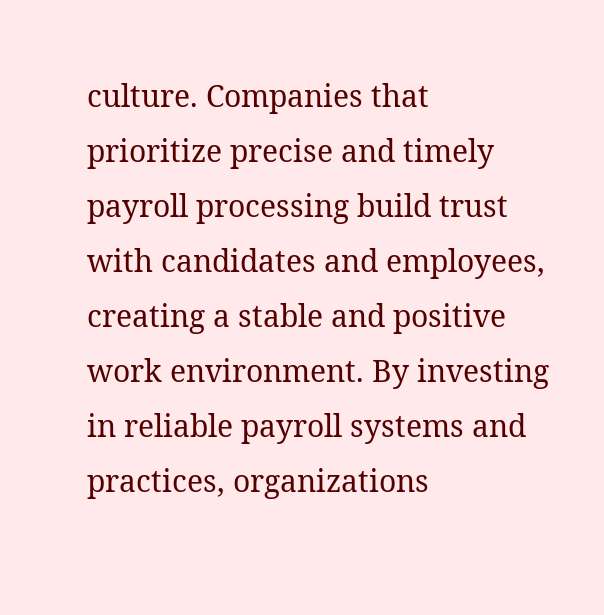culture. Companies that prioritize precise and timely payroll processing build trust with candidates and employees, creating a stable and positive work environment. By investing in reliable payroll systems and practices, organizations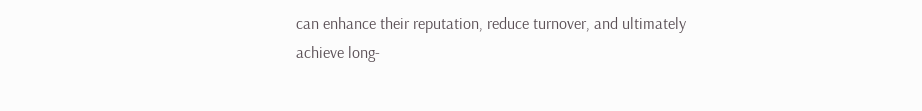can enhance their reputation, reduce turnover, and ultimately achieve long-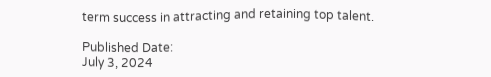term success in attracting and retaining top talent.

Published Date:
July 3, 2024